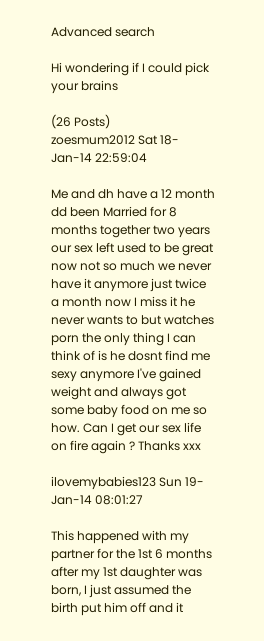Advanced search

Hi wondering if I could pick your brains

(26 Posts)
zoesmum2012 Sat 18-Jan-14 22:59:04

Me and dh have a 12 month dd been Married for 8 months together two years our sex left used to be great now not so much we never have it anymore just twice a month now I miss it he never wants to but watches porn the only thing I can think of is he dosnt find me sexy anymore I've gained weight and always got some baby food on me so how. Can I get our sex life on fire again ? Thanks xxx

ilovemybabies123 Sun 19-Jan-14 08:01:27

This happened with my partner for the 1st 6 months after my 1st daughter was born, I just assumed the birth put him off and it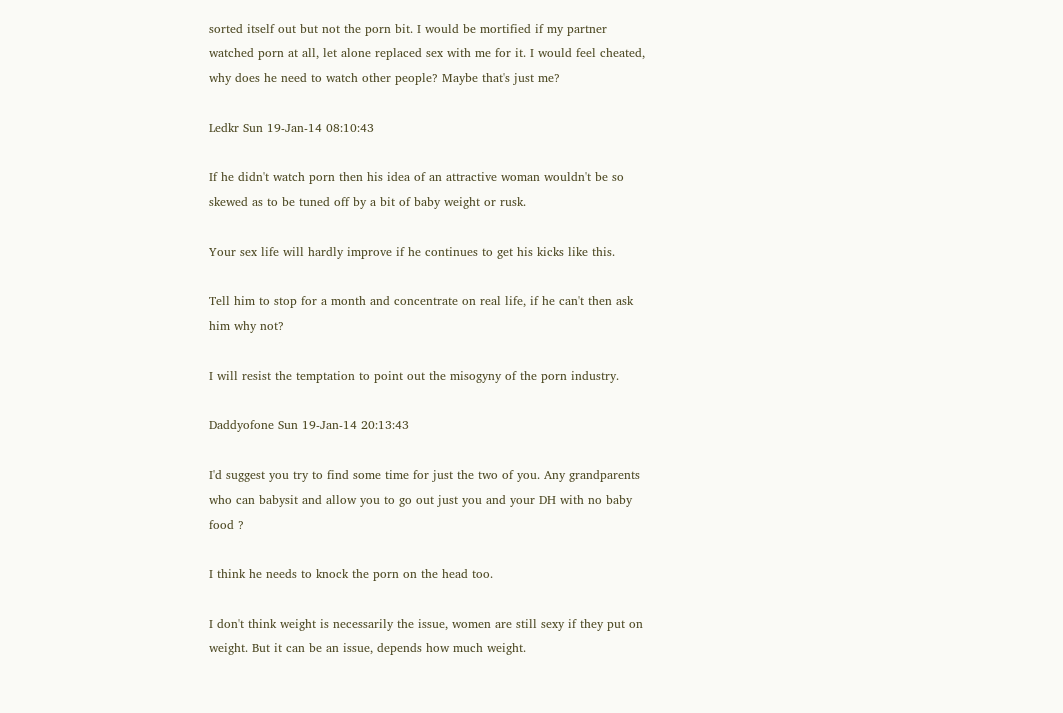sorted itself out but not the porn bit. I would be mortified if my partner watched porn at all, let alone replaced sex with me for it. I would feel cheated, why does he need to watch other people? Maybe that's just me?

Ledkr Sun 19-Jan-14 08:10:43

If he didn't watch porn then his idea of an attractive woman wouldn't be so skewed as to be tuned off by a bit of baby weight or rusk.

Your sex life will hardly improve if he continues to get his kicks like this.

Tell him to stop for a month and concentrate on real life, if he can't then ask him why not?

I will resist the temptation to point out the misogyny of the porn industry.

Daddyofone Sun 19-Jan-14 20:13:43

I'd suggest you try to find some time for just the two of you. Any grandparents who can babysit and allow you to go out just you and your DH with no baby food ?

I think he needs to knock the porn on the head too.

I don't think weight is necessarily the issue, women are still sexy if they put on weight. But it can be an issue, depends how much weight.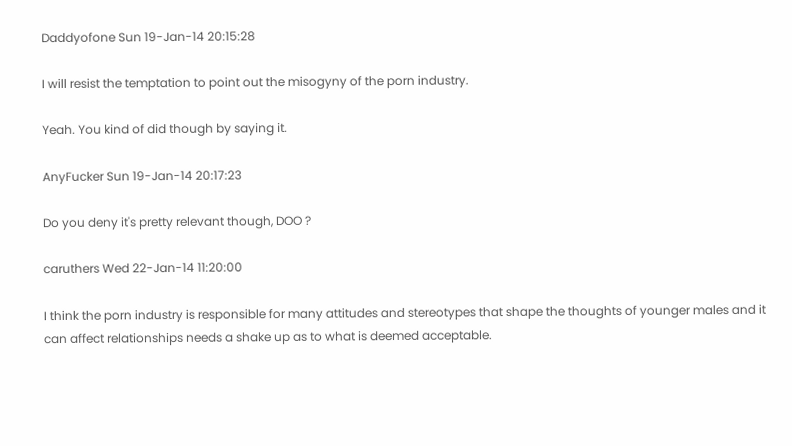Daddyofone Sun 19-Jan-14 20:15:28

I will resist the temptation to point out the misogyny of the porn industry.

Yeah. You kind of did though by saying it.

AnyFucker Sun 19-Jan-14 20:17:23

Do you deny it's pretty relevant though, DOO ?

caruthers Wed 22-Jan-14 11:20:00

I think the porn industry is responsible for many attitudes and stereotypes that shape the thoughts of younger males and it can affect relationships needs a shake up as to what is deemed acceptable.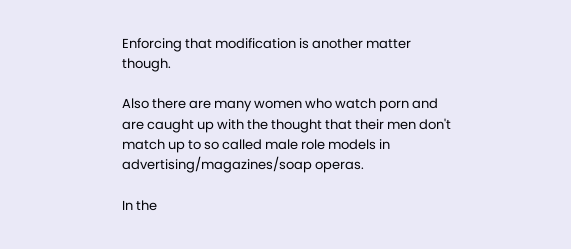Enforcing that modification is another matter though.

Also there are many women who watch porn and are caught up with the thought that their men don't match up to so called male role models in advertising/magazines/soap operas.

In the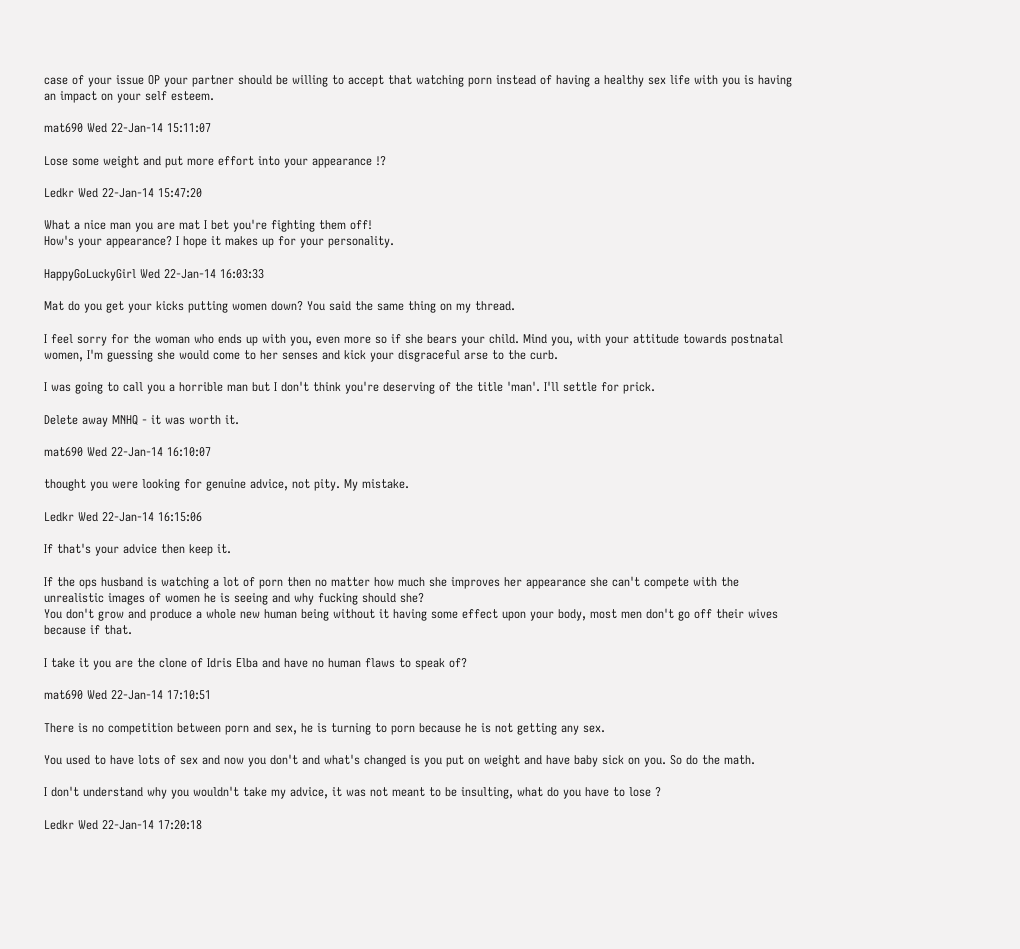case of your issue OP your partner should be willing to accept that watching porn instead of having a healthy sex life with you is having an impact on your self esteem.

mat690 Wed 22-Jan-14 15:11:07

Lose some weight and put more effort into your appearance !?

Ledkr Wed 22-Jan-14 15:47:20

What a nice man you are mat I bet you're fighting them off!
How's your appearance? I hope it makes up for your personality.

HappyGoLuckyGirl Wed 22-Jan-14 16:03:33

Mat do you get your kicks putting women down? You said the same thing on my thread.

I feel sorry for the woman who ends up with you, even more so if she bears your child. Mind you, with your attitude towards postnatal women, I'm guessing she would come to her senses and kick your disgraceful arse to the curb.

I was going to call you a horrible man but I don't think you're deserving of the title 'man'. I'll settle for prick.

Delete away MNHQ - it was worth it.

mat690 Wed 22-Jan-14 16:10:07

thought you were looking for genuine advice, not pity. My mistake.

Ledkr Wed 22-Jan-14 16:15:06

If that's your advice then keep it.

If the ops husband is watching a lot of porn then no matter how much she improves her appearance she can't compete with the unrealistic images of women he is seeing and why fucking should she?
You don't grow and produce a whole new human being without it having some effect upon your body, most men don't go off their wives because if that.

I take it you are the clone of Idris Elba and have no human flaws to speak of?

mat690 Wed 22-Jan-14 17:10:51

There is no competition between porn and sex, he is turning to porn because he is not getting any sex.

You used to have lots of sex and now you don't and what's changed is you put on weight and have baby sick on you. So do the math.

I don't understand why you wouldn't take my advice, it was not meant to be insulting, what do you have to lose ?

Ledkr Wed 22-Jan-14 17:20:18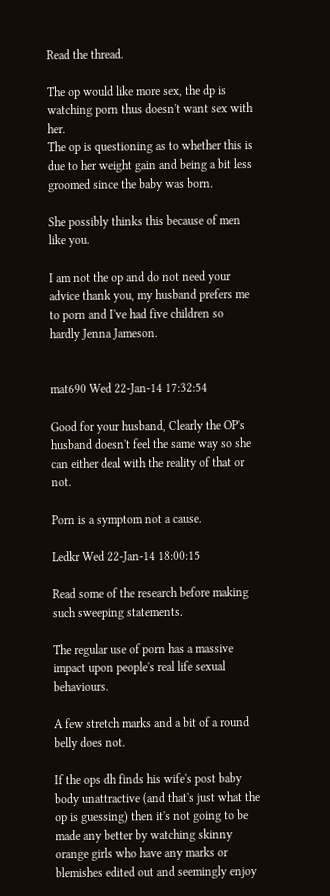Read the thread.

The op would like more sex, the dp is watching porn thus doesn't want sex with her.
The op is questioning as to whether this is due to her weight gain and being a bit less groomed since the baby was born.

She possibly thinks this because of men like you.

I am not the op and do not need your advice thank you, my husband prefers me to porn and I've had five children so hardly Jenna Jameson.


mat690 Wed 22-Jan-14 17:32:54

Good for your husband, Clearly the OP's husband doesn't feel the same way so she can either deal with the reality of that or not.

Porn is a symptom not a cause.

Ledkr Wed 22-Jan-14 18:00:15

Read some of the research before making such sweeping statements.

The regular use of porn has a massive impact upon people's real life sexual behaviours.

A few stretch marks and a bit of a round belly does not.

If the ops dh finds his wife's post baby body unattractive (and that's just what the op is guessing) then it's not going to be made any better by watching skinny orange girls who have any marks or blemishes edited out and seemingly enjoy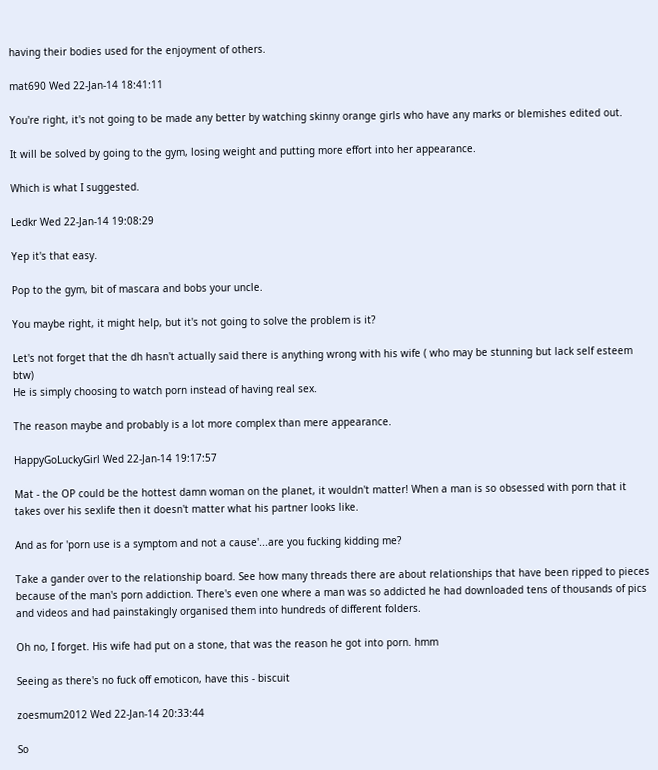having their bodies used for the enjoyment of others.

mat690 Wed 22-Jan-14 18:41:11

You're right, it's not going to be made any better by watching skinny orange girls who have any marks or blemishes edited out.

It will be solved by going to the gym, losing weight and putting more effort into her appearance.

Which is what I suggested.

Ledkr Wed 22-Jan-14 19:08:29

Yep it's that easy.

Pop to the gym, bit of mascara and bobs your uncle.

You maybe right, it might help, but it's not going to solve the problem is it?

Let's not forget that the dh hasn't actually said there is anything wrong with his wife ( who may be stunning but lack self esteem btw)
He is simply choosing to watch porn instead of having real sex.

The reason maybe and probably is a lot more complex than mere appearance.

HappyGoLuckyGirl Wed 22-Jan-14 19:17:57

Mat - the OP could be the hottest damn woman on the planet, it wouldn't matter! When a man is so obsessed with porn that it takes over his sexlife then it doesn't matter what his partner looks like.

And as for 'porn use is a symptom and not a cause'...are you fucking kidding me?

Take a gander over to the relationship board. See how many threads there are about relationships that have been ripped to pieces because of the man's porn addiction. There's even one where a man was so addicted he had downloaded tens of thousands of pics and videos and had painstakingly organised them into hundreds of different folders.

Oh no, I forget. His wife had put on a stone, that was the reason he got into porn. hmm

Seeing as there's no fuck off emoticon, have this - biscuit

zoesmum2012 Wed 22-Jan-14 20:33:44

So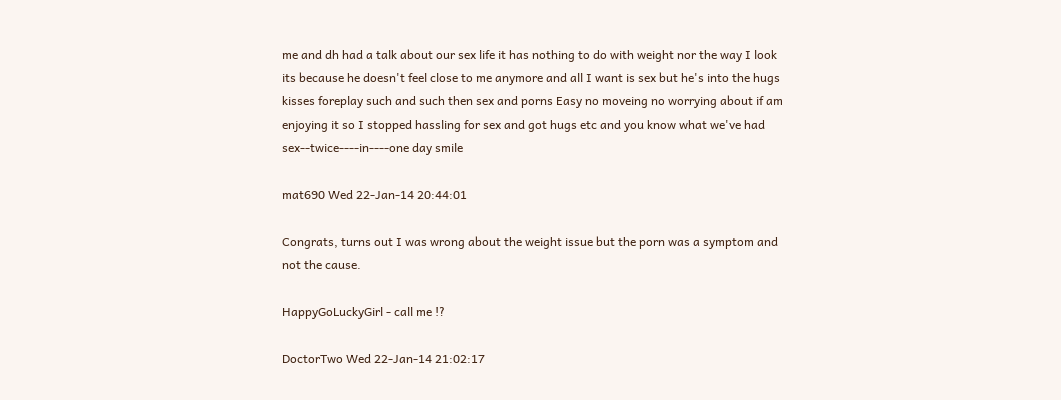me and dh had a talk about our sex life it has nothing to do with weight nor the way I look its because he doesn't feel close to me anymore and all I want is sex but he's into the hugs kisses foreplay such and such then sex and porns Easy no moveing no worrying about if am enjoying it so I stopped hassling for sex and got hugs etc and you know what we've had sex--twice----in----one day smile

mat690 Wed 22-Jan-14 20:44:01

Congrats, turns out I was wrong about the weight issue but the porn was a symptom and not the cause.

HappyGoLuckyGirl - call me !?

DoctorTwo Wed 22-Jan-14 21:02:17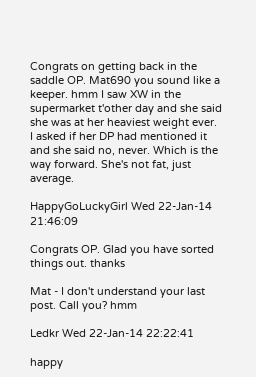Congrats on getting back in the saddle OP. Mat690 you sound like a keeper. hmm I saw XW in the supermarket t'other day and she said she was at her heaviest weight ever. I asked if her DP had mentioned it and she said no, never. Which is the way forward. She's not fat, just average.

HappyGoLuckyGirl Wed 22-Jan-14 21:46:09

Congrats OP. Glad you have sorted things out. thanks

Mat - I don't understand your last post. Call you? hmm

Ledkr Wed 22-Jan-14 22:22:41

happy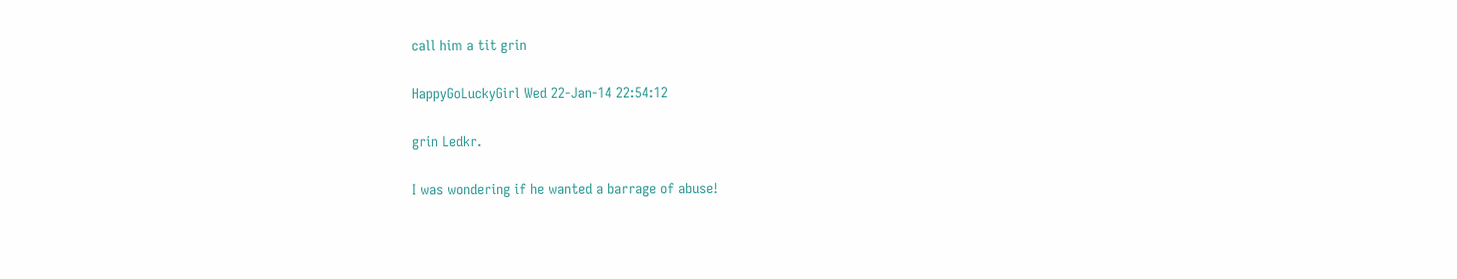call him a tit grin

HappyGoLuckyGirl Wed 22-Jan-14 22:54:12

grin Ledkr.

I was wondering if he wanted a barrage of abuse!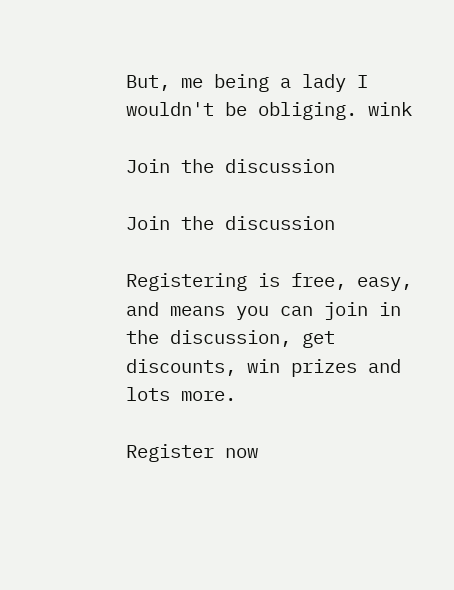But, me being a lady I wouldn't be obliging. wink

Join the discussion

Join the discussion

Registering is free, easy, and means you can join in the discussion, get discounts, win prizes and lots more.

Register now